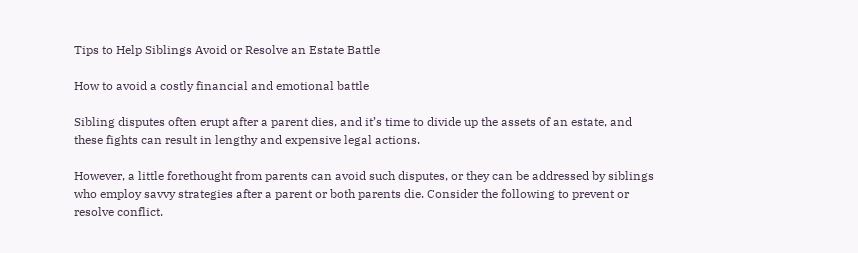Tips to Help Siblings Avoid or Resolve an Estate Battle

How to avoid a costly financial and emotional battle

Sibling disputes often erupt after a parent dies, and it’s time to divide up the assets of an estate, and these fights can result in lengthy and expensive legal actions.

However, a little forethought from parents can avoid such disputes, or they can be addressed by siblings who employ savvy strategies after a parent or both parents die. Consider the following to prevent or resolve conflict.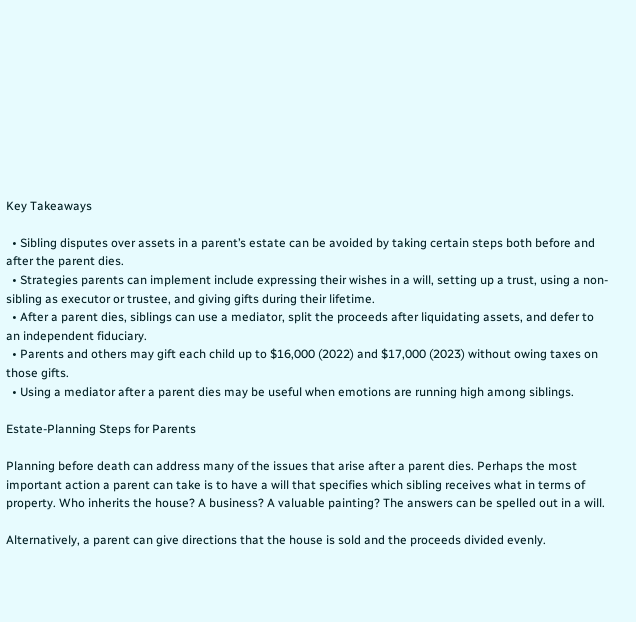Key Takeaways

  • Sibling disputes over assets in a parent’s estate can be avoided by taking certain steps both before and after the parent dies.
  • Strategies parents can implement include expressing their wishes in a will, setting up a trust, using a non-sibling as executor or trustee, and giving gifts during their lifetime.
  • After a parent dies, siblings can use a mediator, split the proceeds after liquidating assets, and defer to an independent fiduciary.
  • Parents and others may gift each child up to $16,000 (2022) and $17,000 (2023) without owing taxes on those gifts.
  • Using a mediator after a parent dies may be useful when emotions are running high among siblings.

Estate-Planning Steps for Parents

Planning before death can address many of the issues that arise after a parent dies. Perhaps the most important action a parent can take is to have a will that specifies which sibling receives what in terms of property. Who inherits the house? A business? A valuable painting? The answers can be spelled out in a will.

Alternatively, a parent can give directions that the house is sold and the proceeds divided evenly.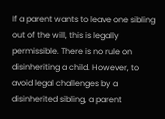If a parent wants to leave one sibling out of the will, this is legally permissible. There is no rule on disinheriting a child. However, to avoid legal challenges by a disinherited sibling, a parent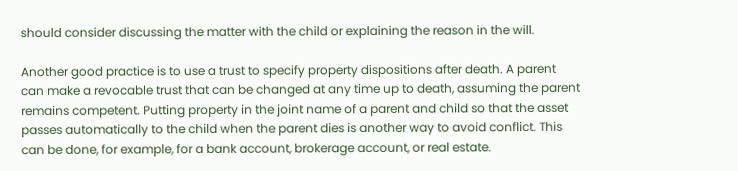should consider discussing the matter with the child or explaining the reason in the will.

Another good practice is to use a trust to specify property dispositions after death. A parent can make a revocable trust that can be changed at any time up to death, assuming the parent remains competent. Putting property in the joint name of a parent and child so that the asset passes automatically to the child when the parent dies is another way to avoid conflict. This can be done, for example, for a bank account, brokerage account, or real estate.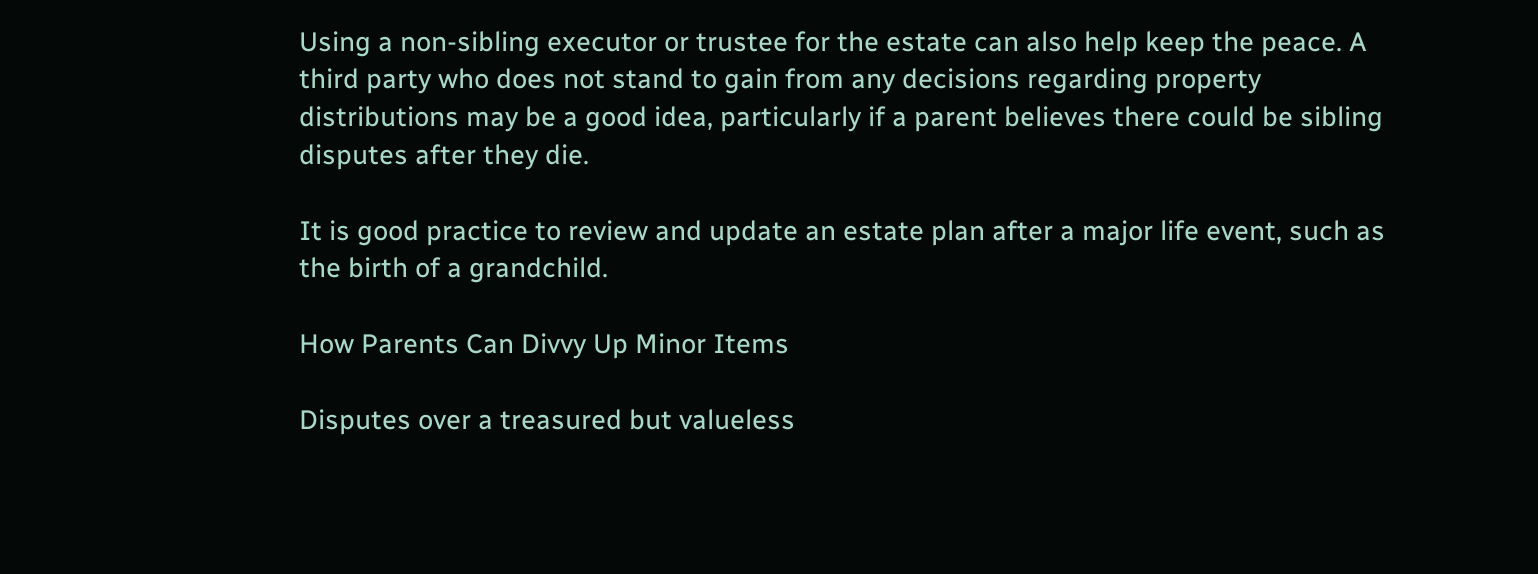Using a non-sibling executor or trustee for the estate can also help keep the peace. A third party who does not stand to gain from any decisions regarding property distributions may be a good idea, particularly if a parent believes there could be sibling disputes after they die.

It is good practice to review and update an estate plan after a major life event, such as the birth of a grandchild.

How Parents Can Divvy Up Minor Items

Disputes over a treasured but valueless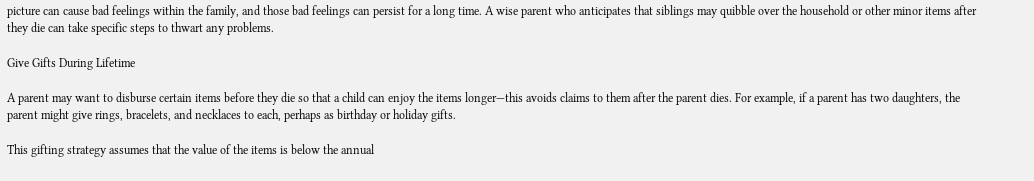picture can cause bad feelings within the family, and those bad feelings can persist for a long time. A wise parent who anticipates that siblings may quibble over the household or other minor items after they die can take specific steps to thwart any problems.

Give Gifts During Lifetime

A parent may want to disburse certain items before they die so that a child can enjoy the items longer—this avoids claims to them after the parent dies. For example, if a parent has two daughters, the parent might give rings, bracelets, and necklaces to each, perhaps as birthday or holiday gifts.

This gifting strategy assumes that the value of the items is below the annual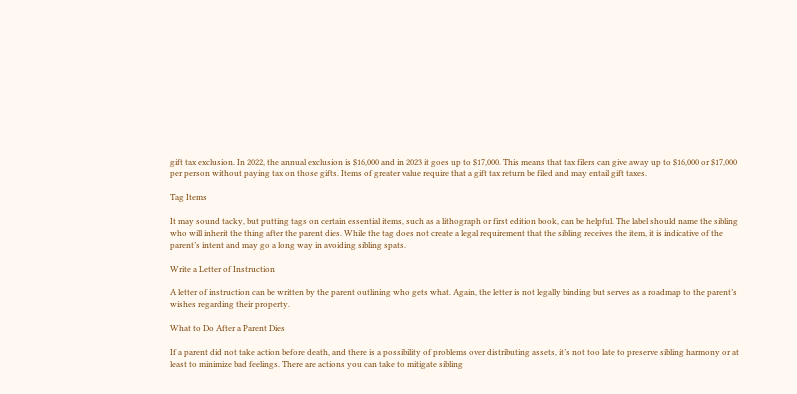gift tax exclusion. In 2022, the annual exclusion is $16,000 and in 2023 it goes up to $17,000. This means that tax filers can give away up to $16,000 or $17,000 per person without paying tax on those gifts. Items of greater value require that a gift tax return be filed and may entail gift taxes.

Tag Items

It may sound tacky, but putting tags on certain essential items, such as a lithograph or first edition book, can be helpful. The label should name the sibling who will inherit the thing after the parent dies. While the tag does not create a legal requirement that the sibling receives the item, it is indicative of the parent’s intent and may go a long way in avoiding sibling spats.

Write a Letter of Instruction

A letter of instruction can be written by the parent outlining who gets what. Again, the letter is not legally binding but serves as a roadmap to the parent’s wishes regarding their property.

What to Do After a Parent Dies

If a parent did not take action before death, and there is a possibility of problems over distributing assets, it’s not too late to preserve sibling harmony or at least to minimize bad feelings. There are actions you can take to mitigate sibling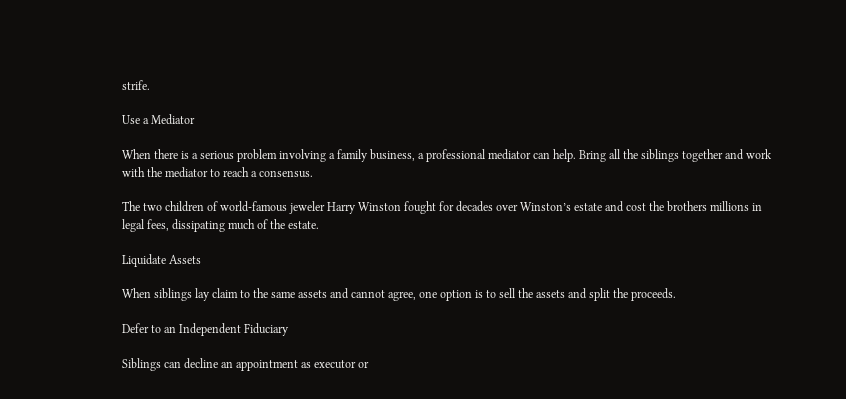strife.

Use a Mediator

When there is a serious problem involving a family business, a professional mediator can help. Bring all the siblings together and work with the mediator to reach a consensus.

The two children of world-famous jeweler Harry Winston fought for decades over Winston’s estate and cost the brothers millions in legal fees, dissipating much of the estate.

Liquidate Assets

When siblings lay claim to the same assets and cannot agree, one option is to sell the assets and split the proceeds.

Defer to an Independent Fiduciary

Siblings can decline an appointment as executor or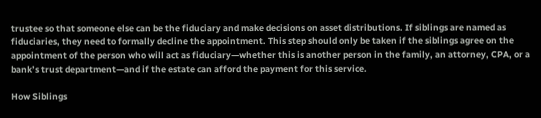trustee so that someone else can be the fiduciary and make decisions on asset distributions. If siblings are named as fiduciaries, they need to formally decline the appointment. This step should only be taken if the siblings agree on the appointment of the person who will act as fiduciary—whether this is another person in the family, an attorney, CPA, or a bank’s trust department—and if the estate can afford the payment for this service.

How Siblings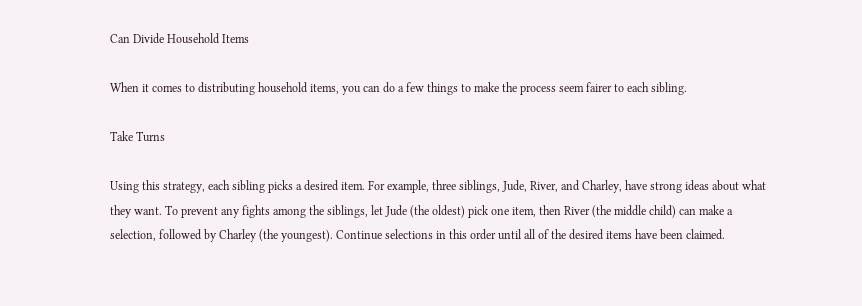Can Divide Household Items

When it comes to distributing household items, you can do a few things to make the process seem fairer to each sibling.

Take Turns

Using this strategy, each sibling picks a desired item. For example, three siblings, Jude, River, and Charley, have strong ideas about what they want. To prevent any fights among the siblings, let Jude (the oldest) pick one item, then River (the middle child) can make a selection, followed by Charley (the youngest). Continue selections in this order until all of the desired items have been claimed.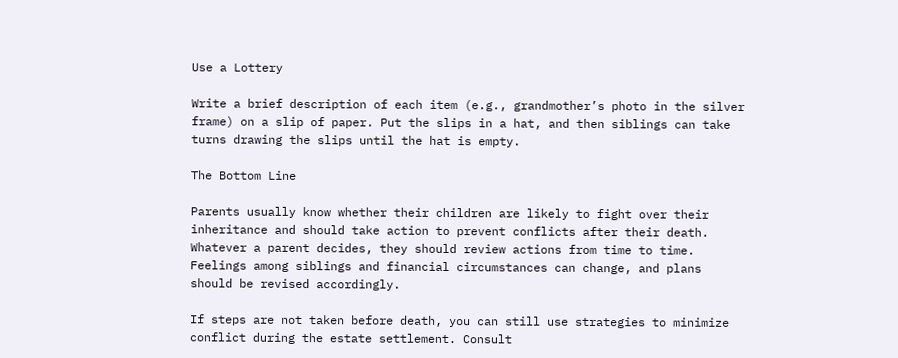Use a Lottery

Write a brief description of each item (e.g., grandmother’s photo in the silver frame) on a slip of paper. Put the slips in a hat, and then siblings can take turns drawing the slips until the hat is empty.

The Bottom Line

Parents usually know whether their children are likely to fight over their inheritance and should take action to prevent conflicts after their death. Whatever a parent decides, they should review actions from time to time. Feelings among siblings and financial circumstances can change, and plans should be revised accordingly.

If steps are not taken before death, you can still use strategies to minimize conflict during the estate settlement. Consult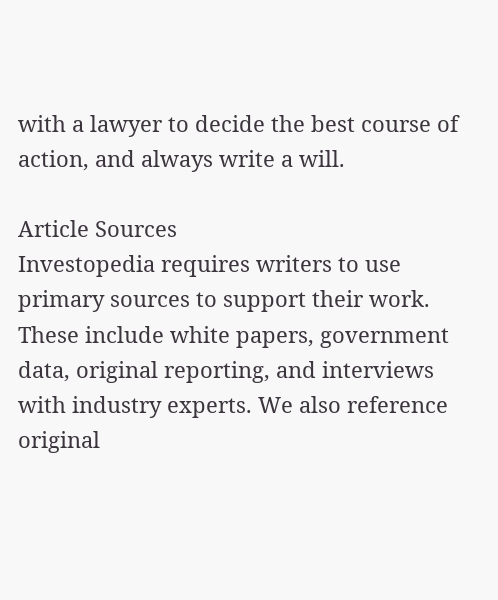with a lawyer to decide the best course of action, and always write a will.

Article Sources
Investopedia requires writers to use primary sources to support their work. These include white papers, government data, original reporting, and interviews with industry experts. We also reference original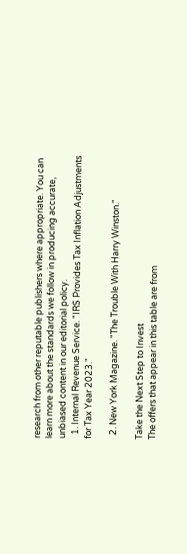research from other reputable publishers where appropriate. You can learn more about the standards we follow in producing accurate, unbiased content in our editorial policy.
  1. Internal Revenue Service. "IRS Provides Tax Inflation Adjustments for Tax Year 2023."

  2. New York Magazine. "The Trouble With Harry Winston."

Take the Next Step to Invest
The offers that appear in this table are from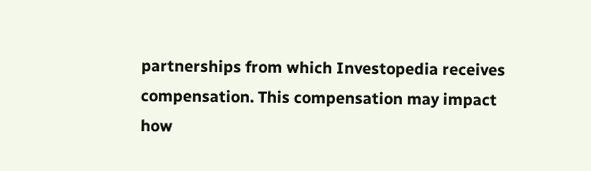partnerships from which Investopedia receives compensation. This compensation may impact how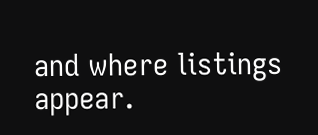and where listings appear.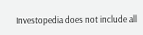Investopedia does not include all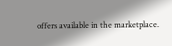offers available in the marketplace.